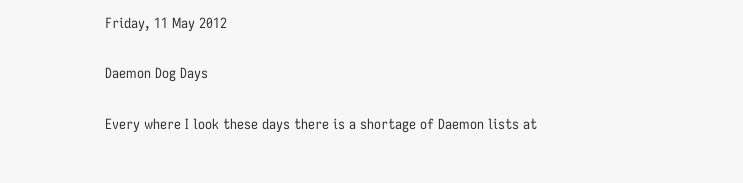Friday, 11 May 2012

Daemon Dog Days

Every where I look these days there is a shortage of Daemon lists at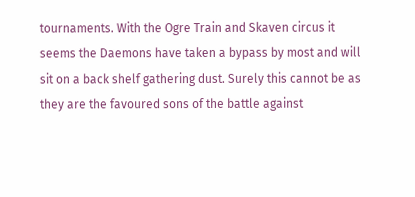tournaments. With the Ogre Train and Skaven circus it seems the Daemons have taken a bypass by most and will sit on a back shelf gathering dust. Surely this cannot be as they are the favoured sons of the battle against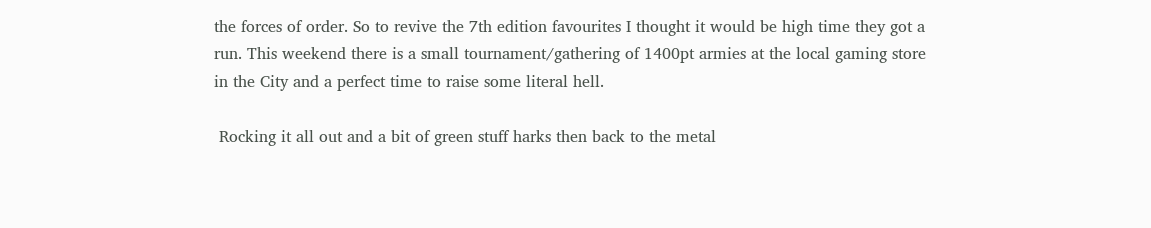the forces of order. So to revive the 7th edition favourites I thought it would be high time they got a run. This weekend there is a small tournament/gathering of 1400pt armies at the local gaming store in the City and a perfect time to raise some literal hell.

 Rocking it all out and a bit of green stuff harks then back to the metal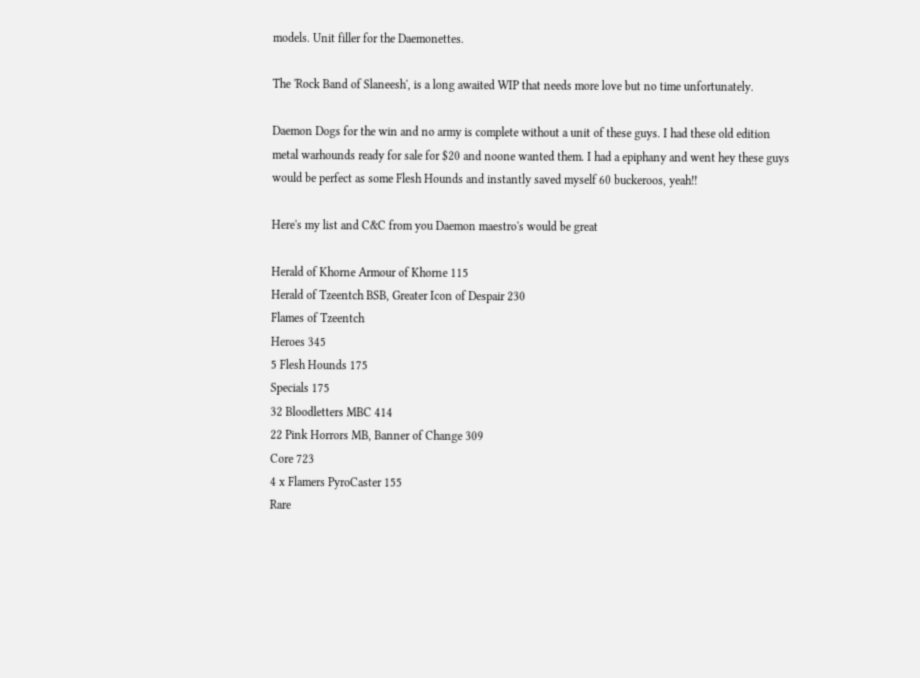models. Unit filler for the Daemonettes.

The 'Rock Band of Slaneesh', is a long awaited WIP that needs more love but no time unfortunately.

Daemon Dogs for the win and no army is complete without a unit of these guys. I had these old edition metal warhounds ready for sale for $20 and noone wanted them. I had a epiphany and went hey these guys would be perfect as some Flesh Hounds and instantly saved myself 60 buckeroos, yeah!!

Here's my list and C&C from you Daemon maestro's would be great

Herald of Khorne Armour of Khorne 115
Herald of Tzeentch BSB, Greater Icon of Despair 230
Flames of Tzeentch
Heroes 345
5 Flesh Hounds 175
Specials 175
32 Bloodletters MBC 414
22 Pink Horrors MB, Banner of Change 309
Core 723
4 x Flamers PyroCaster 155
Rare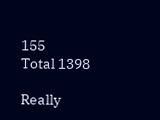155
Total 1398

Really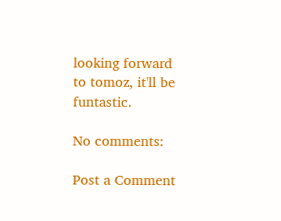looking forward to tomoz, it'll be funtastic.

No comments:

Post a Comment